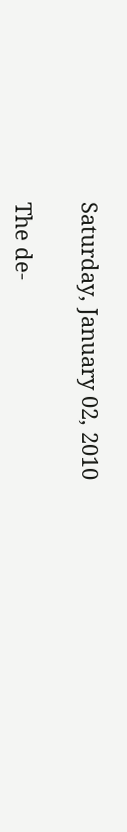Saturday, January 02, 2010

The de-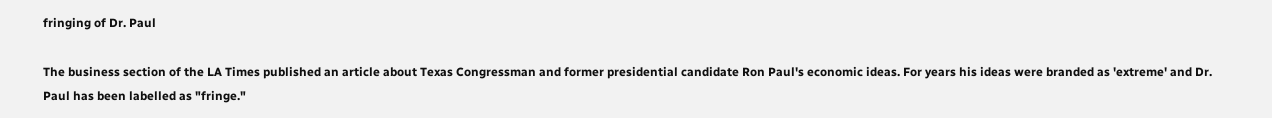fringing of Dr. Paul

The business section of the LA Times published an article about Texas Congressman and former presidential candidate Ron Paul's economic ideas. For years his ideas were branded as 'extreme' and Dr. Paul has been labelled as "fringe."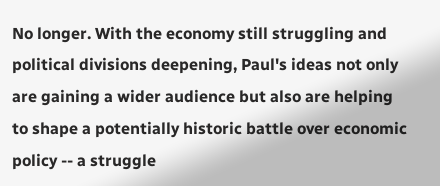No longer. With the economy still struggling and political divisions deepening, Paul's ideas not only are gaining a wider audience but also are helping to shape a potentially historic battle over economic policy -- a struggle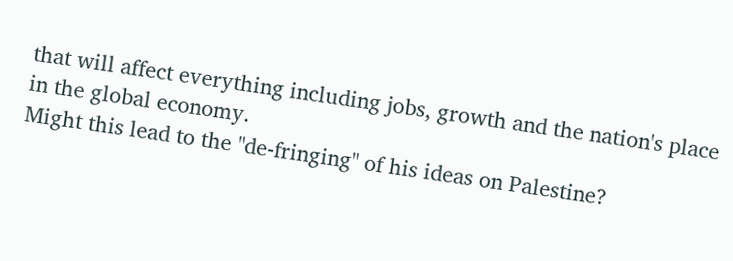that will affect everything including jobs, growth and the nation's place in the global economy.
Might this lead to the "de-fringing" of his ideas on Palestine?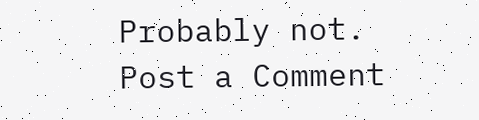Probably not.
Post a Comment